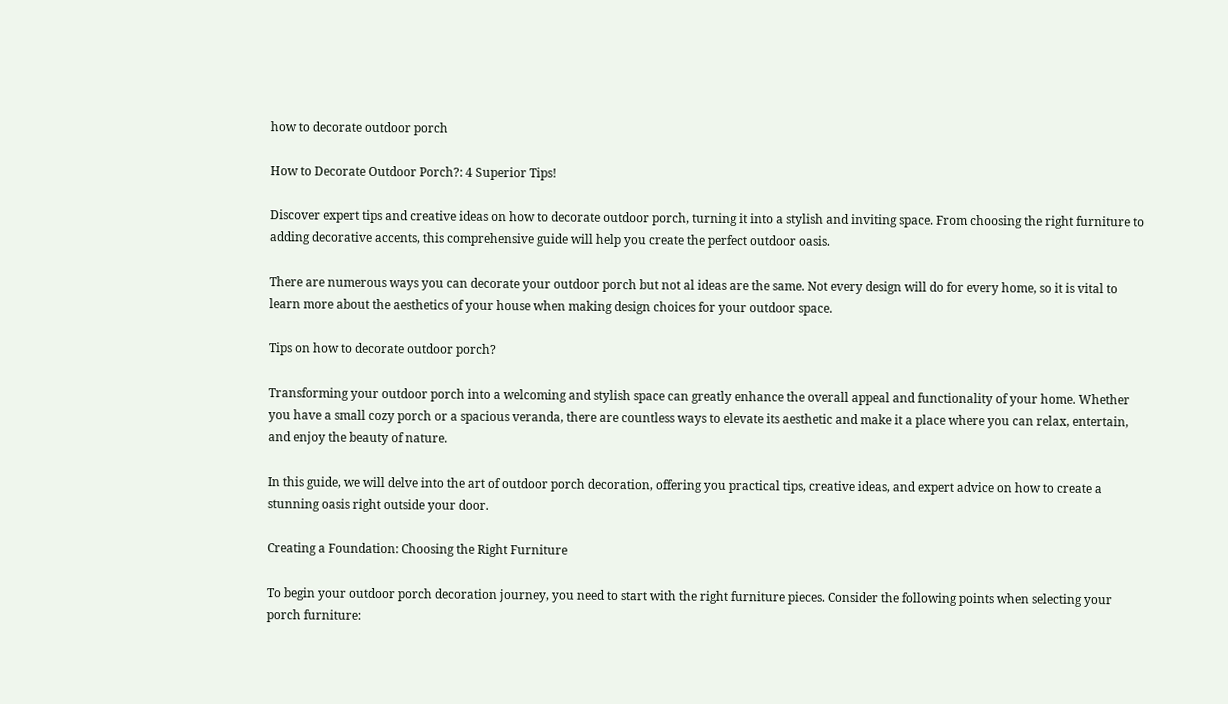how to decorate outdoor porch

How to Decorate Outdoor Porch?: 4 Superior Tips!

Discover expert tips and creative ideas on how to decorate outdoor porch, turning it into a stylish and inviting space. From choosing the right furniture to adding decorative accents, this comprehensive guide will help you create the perfect outdoor oasis.

There are numerous ways you can decorate your outdoor porch but not al ideas are the same. Not every design will do for every home, so it is vital to learn more about the aesthetics of your house when making design choices for your outdoor space.

Tips on how to decorate outdoor porch?

Transforming your outdoor porch into a welcoming and stylish space can greatly enhance the overall appeal and functionality of your home. Whether you have a small cozy porch or a spacious veranda, there are countless ways to elevate its aesthetic and make it a place where you can relax, entertain, and enjoy the beauty of nature.

In this guide, we will delve into the art of outdoor porch decoration, offering you practical tips, creative ideas, and expert advice on how to create a stunning oasis right outside your door.

Creating a Foundation: Choosing the Right Furniture

To begin your outdoor porch decoration journey, you need to start with the right furniture pieces. Consider the following points when selecting your porch furniture: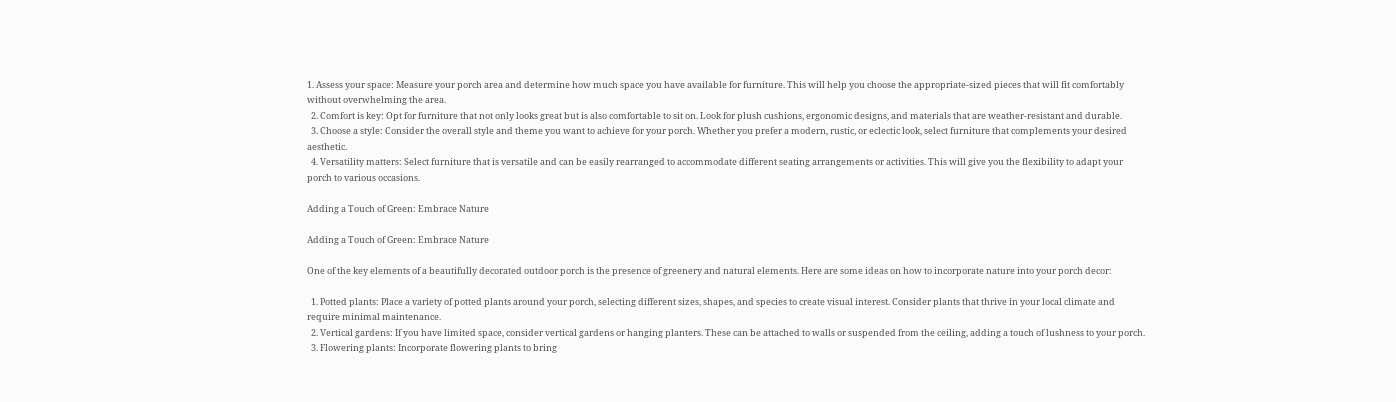1. Assess your space: Measure your porch area and determine how much space you have available for furniture. This will help you choose the appropriate-sized pieces that will fit comfortably without overwhelming the area.
  2. Comfort is key: Opt for furniture that not only looks great but is also comfortable to sit on. Look for plush cushions, ergonomic designs, and materials that are weather-resistant and durable.
  3. Choose a style: Consider the overall style and theme you want to achieve for your porch. Whether you prefer a modern, rustic, or eclectic look, select furniture that complements your desired aesthetic.
  4. Versatility matters: Select furniture that is versatile and can be easily rearranged to accommodate different seating arrangements or activities. This will give you the flexibility to adapt your porch to various occasions.

Adding a Touch of Green: Embrace Nature

Adding a Touch of Green: Embrace Nature

One of the key elements of a beautifully decorated outdoor porch is the presence of greenery and natural elements. Here are some ideas on how to incorporate nature into your porch decor:

  1. Potted plants: Place a variety of potted plants around your porch, selecting different sizes, shapes, and species to create visual interest. Consider plants that thrive in your local climate and require minimal maintenance.
  2. Vertical gardens: If you have limited space, consider vertical gardens or hanging planters. These can be attached to walls or suspended from the ceiling, adding a touch of lushness to your porch.
  3. Flowering plants: Incorporate flowering plants to bring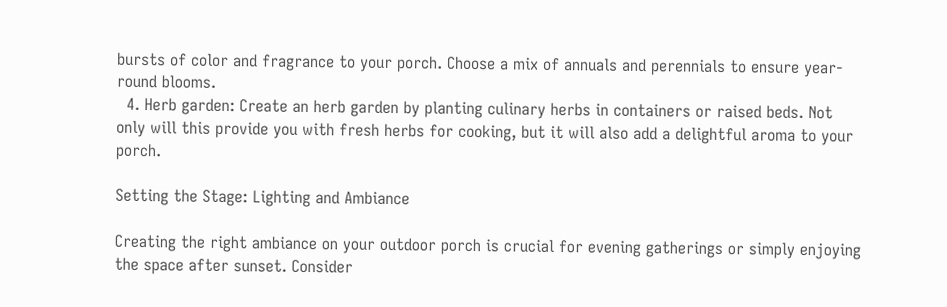bursts of color and fragrance to your porch. Choose a mix of annuals and perennials to ensure year-round blooms.
  4. Herb garden: Create an herb garden by planting culinary herbs in containers or raised beds. Not only will this provide you with fresh herbs for cooking, but it will also add a delightful aroma to your porch.

Setting the Stage: Lighting and Ambiance

Creating the right ambiance on your outdoor porch is crucial for evening gatherings or simply enjoying the space after sunset. Consider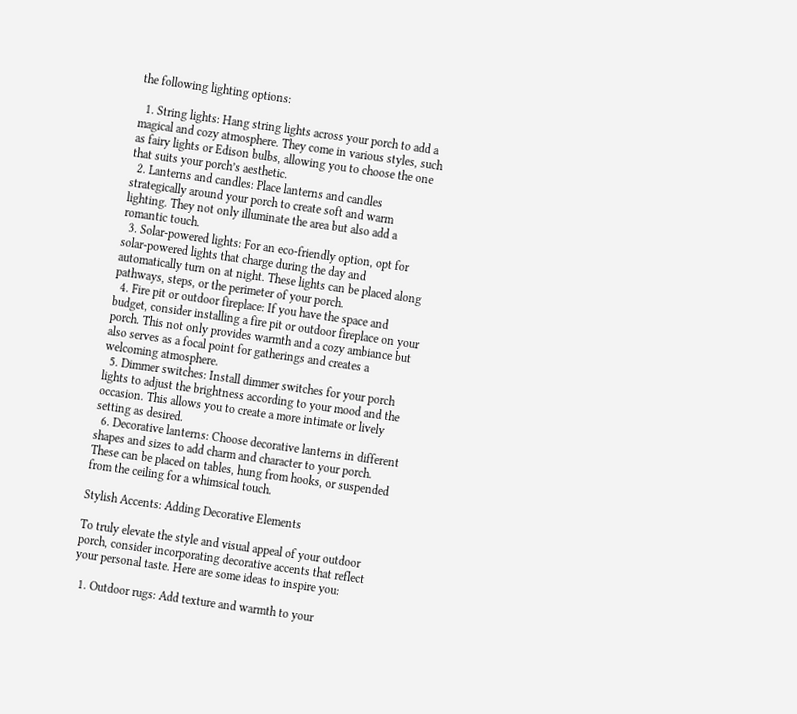the following lighting options:

  1. String lights: Hang string lights across your porch to add a magical and cozy atmosphere. They come in various styles, such as fairy lights or Edison bulbs, allowing you to choose the one that suits your porch’s aesthetic.
  2. Lanterns and candles: Place lanterns and candles strategically around your porch to create soft and warm lighting. They not only illuminate the area but also add a romantic touch.
  3. Solar-powered lights: For an eco-friendly option, opt for solar-powered lights that charge during the day and automatically turn on at night. These lights can be placed along pathways, steps, or the perimeter of your porch.
  4. Fire pit or outdoor fireplace: If you have the space and budget, consider installing a fire pit or outdoor fireplace on your porch. This not only provides warmth and a cozy ambiance but also serves as a focal point for gatherings and creates a welcoming atmosphere.
  5. Dimmer switches: Install dimmer switches for your porch lights to adjust the brightness according to your mood and the occasion. This allows you to create a more intimate or lively setting as desired.
  6. Decorative lanterns: Choose decorative lanterns in different shapes and sizes to add charm and character to your porch. These can be placed on tables, hung from hooks, or suspended from the ceiling for a whimsical touch.

Stylish Accents: Adding Decorative Elements

To truly elevate the style and visual appeal of your outdoor porch, consider incorporating decorative accents that reflect your personal taste. Here are some ideas to inspire you:

  1. Outdoor rugs: Add texture and warmth to your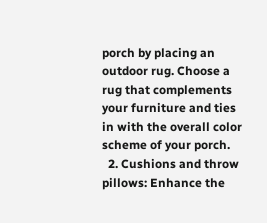porch by placing an outdoor rug. Choose a rug that complements your furniture and ties in with the overall color scheme of your porch.
  2. Cushions and throw pillows: Enhance the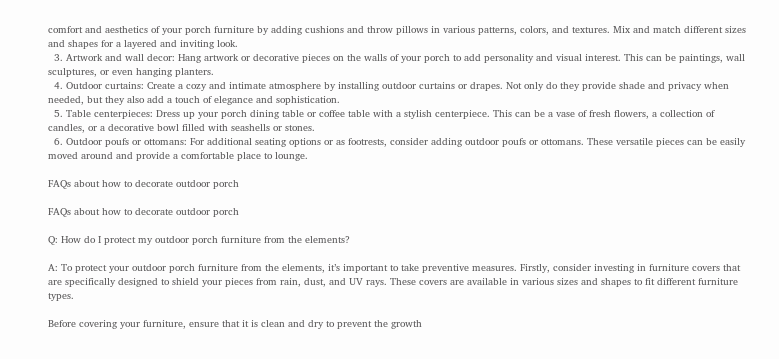comfort and aesthetics of your porch furniture by adding cushions and throw pillows in various patterns, colors, and textures. Mix and match different sizes and shapes for a layered and inviting look.
  3. Artwork and wall decor: Hang artwork or decorative pieces on the walls of your porch to add personality and visual interest. This can be paintings, wall sculptures, or even hanging planters.
  4. Outdoor curtains: Create a cozy and intimate atmosphere by installing outdoor curtains or drapes. Not only do they provide shade and privacy when needed, but they also add a touch of elegance and sophistication.
  5. Table centerpieces: Dress up your porch dining table or coffee table with a stylish centerpiece. This can be a vase of fresh flowers, a collection of candles, or a decorative bowl filled with seashells or stones.
  6. Outdoor poufs or ottomans: For additional seating options or as footrests, consider adding outdoor poufs or ottomans. These versatile pieces can be easily moved around and provide a comfortable place to lounge.

FAQs about how to decorate outdoor porch

FAQs about how to decorate outdoor porch

Q: How do I protect my outdoor porch furniture from the elements?

A: To protect your outdoor porch furniture from the elements, it’s important to take preventive measures. Firstly, consider investing in furniture covers that are specifically designed to shield your pieces from rain, dust, and UV rays. These covers are available in various sizes and shapes to fit different furniture types.

Before covering your furniture, ensure that it is clean and dry to prevent the growth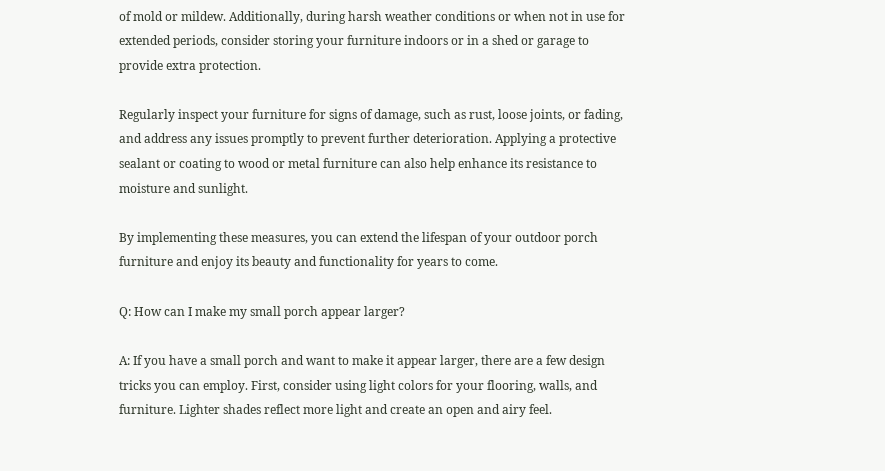of mold or mildew. Additionally, during harsh weather conditions or when not in use for extended periods, consider storing your furniture indoors or in a shed or garage to provide extra protection.

Regularly inspect your furniture for signs of damage, such as rust, loose joints, or fading, and address any issues promptly to prevent further deterioration. Applying a protective sealant or coating to wood or metal furniture can also help enhance its resistance to moisture and sunlight.

By implementing these measures, you can extend the lifespan of your outdoor porch furniture and enjoy its beauty and functionality for years to come.

Q: How can I make my small porch appear larger?

A: If you have a small porch and want to make it appear larger, there are a few design tricks you can employ. First, consider using light colors for your flooring, walls, and furniture. Lighter shades reflect more light and create an open and airy feel.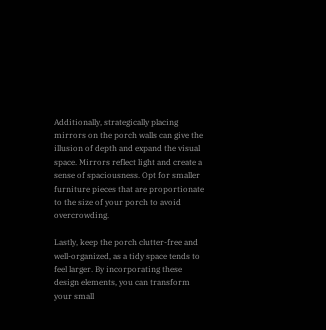Additionally, strategically placing mirrors on the porch walls can give the illusion of depth and expand the visual space. Mirrors reflect light and create a sense of spaciousness. Opt for smaller furniture pieces that are proportionate to the size of your porch to avoid overcrowding.

Lastly, keep the porch clutter-free and well-organized, as a tidy space tends to feel larger. By incorporating these design elements, you can transform your small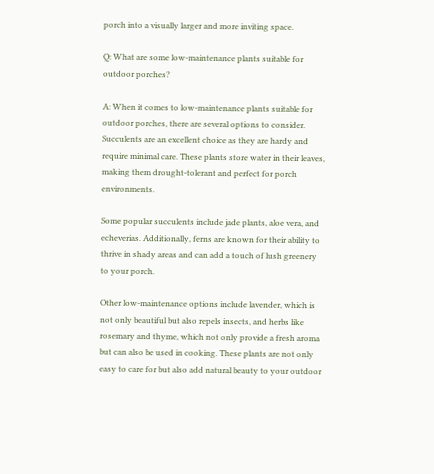porch into a visually larger and more inviting space.

Q: What are some low-maintenance plants suitable for outdoor porches?

A: When it comes to low-maintenance plants suitable for outdoor porches, there are several options to consider. Succulents are an excellent choice as they are hardy and require minimal care. These plants store water in their leaves, making them drought-tolerant and perfect for porch environments.

Some popular succulents include jade plants, aloe vera, and echeverias. Additionally, ferns are known for their ability to thrive in shady areas and can add a touch of lush greenery to your porch.

Other low-maintenance options include lavender, which is not only beautiful but also repels insects, and herbs like rosemary and thyme, which not only provide a fresh aroma but can also be used in cooking. These plants are not only easy to care for but also add natural beauty to your outdoor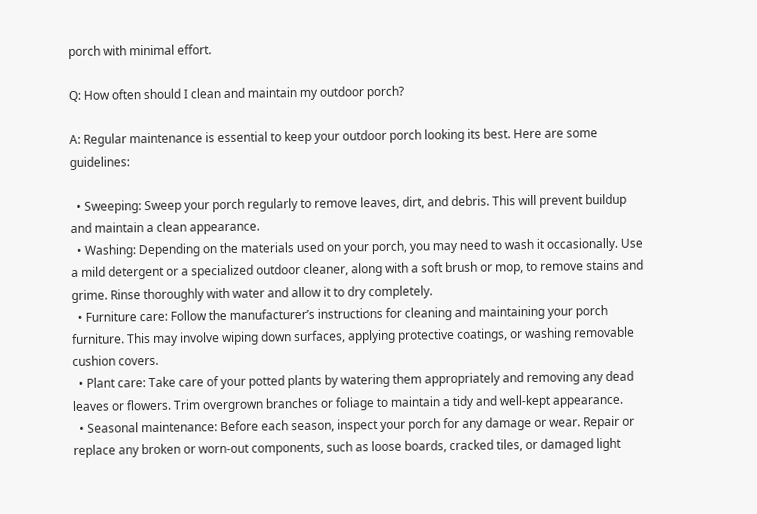porch with minimal effort.

Q: How often should I clean and maintain my outdoor porch?

A: Regular maintenance is essential to keep your outdoor porch looking its best. Here are some guidelines:

  • Sweeping: Sweep your porch regularly to remove leaves, dirt, and debris. This will prevent buildup and maintain a clean appearance.
  • Washing: Depending on the materials used on your porch, you may need to wash it occasionally. Use a mild detergent or a specialized outdoor cleaner, along with a soft brush or mop, to remove stains and grime. Rinse thoroughly with water and allow it to dry completely.
  • Furniture care: Follow the manufacturer’s instructions for cleaning and maintaining your porch furniture. This may involve wiping down surfaces, applying protective coatings, or washing removable cushion covers.
  • Plant care: Take care of your potted plants by watering them appropriately and removing any dead leaves or flowers. Trim overgrown branches or foliage to maintain a tidy and well-kept appearance.
  • Seasonal maintenance: Before each season, inspect your porch for any damage or wear. Repair or replace any broken or worn-out components, such as loose boards, cracked tiles, or damaged light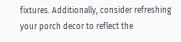fixtures. Additionally, consider refreshing your porch decor to reflect the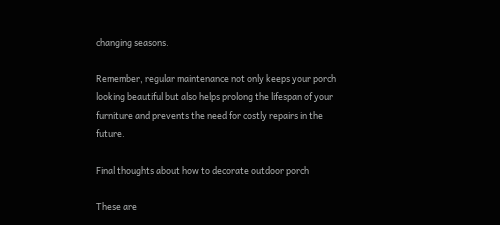changing seasons.

Remember, regular maintenance not only keeps your porch looking beautiful but also helps prolong the lifespan of your furniture and prevents the need for costly repairs in the future.

Final thoughts about how to decorate outdoor porch

These are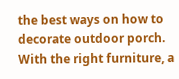the best ways on how to decorate outdoor porch. With the right furniture, a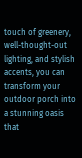touch of greenery, well-thought-out lighting, and stylish accents, you can transform your outdoor porch into a stunning oasis that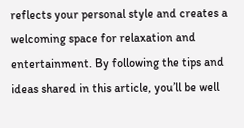reflects your personal style and creates a welcoming space for relaxation and entertainment. By following the tips and ideas shared in this article, you’ll be well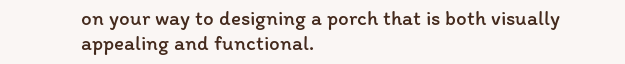on your way to designing a porch that is both visually appealing and functional.